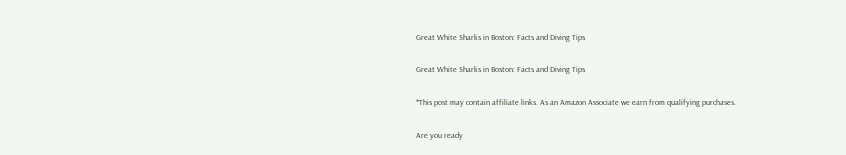Great White Sharks in Boston: Facts and Diving Tips

Great White Sharks in Boston: Facts and Diving Tips

*This post may contain affiliate links. As an Amazon Associate we earn from qualifying purchases.

Are you ready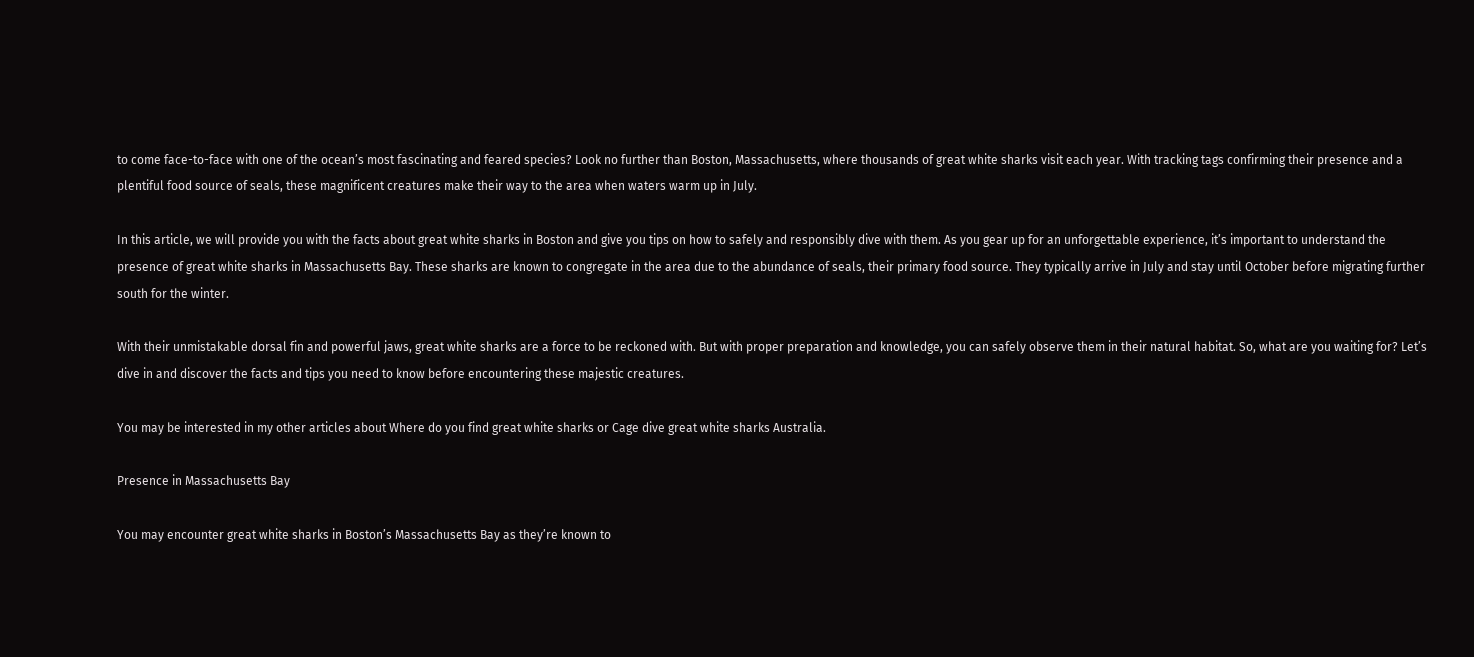to come face-to-face with one of the ocean’s most fascinating and feared species? Look no further than Boston, Massachusetts, where thousands of great white sharks visit each year. With tracking tags confirming their presence and a plentiful food source of seals, these magnificent creatures make their way to the area when waters warm up in July.

In this article, we will provide you with the facts about great white sharks in Boston and give you tips on how to safely and responsibly dive with them. As you gear up for an unforgettable experience, it’s important to understand the presence of great white sharks in Massachusetts Bay. These sharks are known to congregate in the area due to the abundance of seals, their primary food source. They typically arrive in July and stay until October before migrating further south for the winter.

With their unmistakable dorsal fin and powerful jaws, great white sharks are a force to be reckoned with. But with proper preparation and knowledge, you can safely observe them in their natural habitat. So, what are you waiting for? Let’s dive in and discover the facts and tips you need to know before encountering these majestic creatures.

You may be interested in my other articles about Where do you find great white sharks or Cage dive great white sharks Australia.

Presence in Massachusetts Bay

You may encounter great white sharks in Boston’s Massachusetts Bay as they’re known to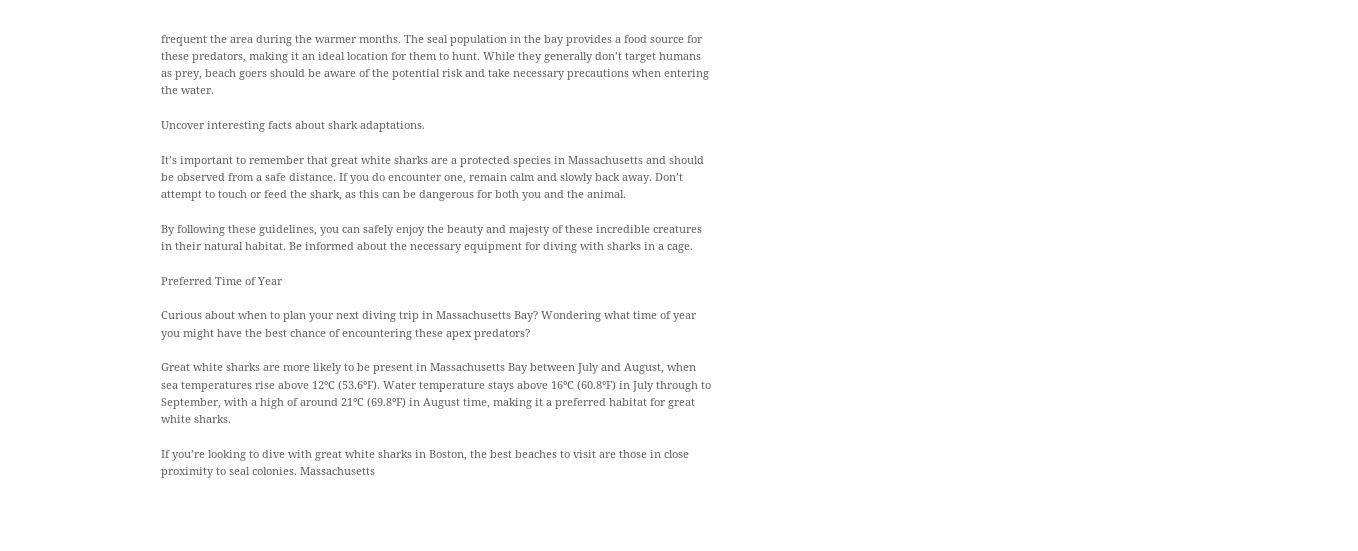frequent the area during the warmer months. The seal population in the bay provides a food source for these predators, making it an ideal location for them to hunt. While they generally don’t target humans as prey, beach goers should be aware of the potential risk and take necessary precautions when entering the water.

Uncover interesting facts about shark adaptations.

It’s important to remember that great white sharks are a protected species in Massachusetts and should be observed from a safe distance. If you do encounter one, remain calm and slowly back away. Don’t attempt to touch or feed the shark, as this can be dangerous for both you and the animal.

By following these guidelines, you can safely enjoy the beauty and majesty of these incredible creatures in their natural habitat. Be informed about the necessary equipment for diving with sharks in a cage.

Preferred Time of Year

Curious about when to plan your next diving trip in Massachusetts Bay? Wondering what time of year you might have the best chance of encountering these apex predators?

Great white sharks are more likely to be present in Massachusetts Bay between July and August, when sea temperatures rise above 12°C (53.6°F). Water temperature stays above 16°C (60.8°F) in July through to September, with a high of around 21°C (69.8°F) in August time, making it a preferred habitat for great white sharks.

If you’re looking to dive with great white sharks in Boston, the best beaches to visit are those in close proximity to seal colonies. Massachusetts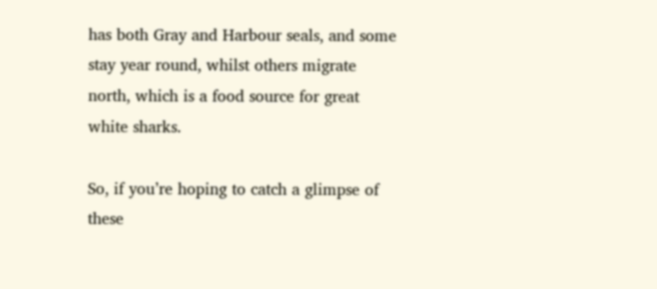has both Gray and Harbour seals, and some stay year round, whilst others migrate north, which is a food source for great white sharks.

So, if you’re hoping to catch a glimpse of these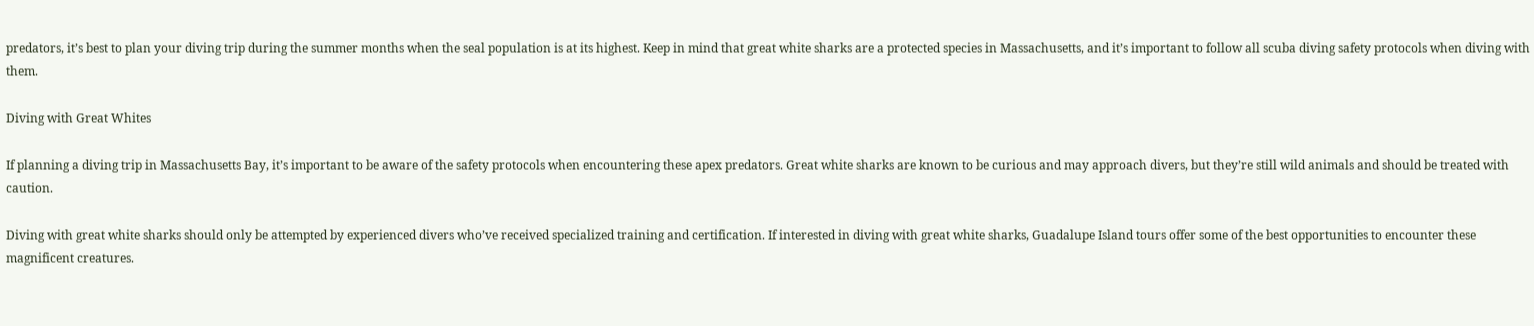predators, it’s best to plan your diving trip during the summer months when the seal population is at its highest. Keep in mind that great white sharks are a protected species in Massachusetts, and it’s important to follow all scuba diving safety protocols when diving with them.

Diving with Great Whites

If planning a diving trip in Massachusetts Bay, it’s important to be aware of the safety protocols when encountering these apex predators. Great white sharks are known to be curious and may approach divers, but they’re still wild animals and should be treated with caution.

Diving with great white sharks should only be attempted by experienced divers who’ve received specialized training and certification. If interested in diving with great white sharks, Guadalupe Island tours offer some of the best opportunities to encounter these magnificent creatures.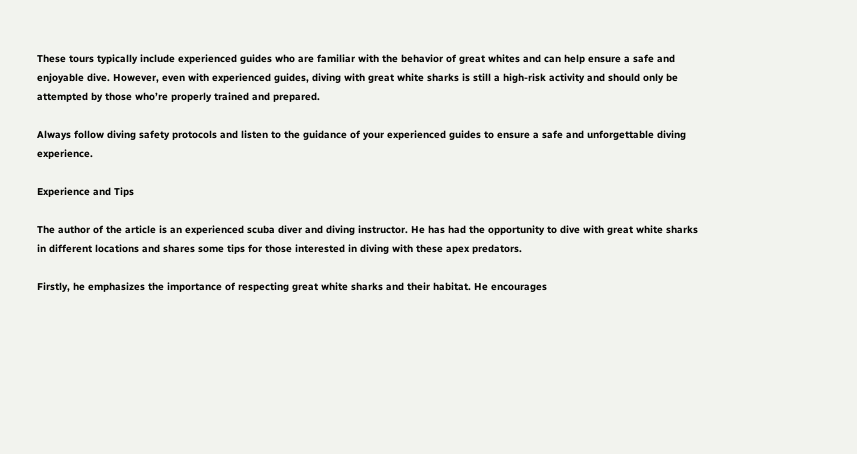These tours typically include experienced guides who are familiar with the behavior of great whites and can help ensure a safe and enjoyable dive. However, even with experienced guides, diving with great white sharks is still a high-risk activity and should only be attempted by those who’re properly trained and prepared.

Always follow diving safety protocols and listen to the guidance of your experienced guides to ensure a safe and unforgettable diving experience.

Experience and Tips

The author of the article is an experienced scuba diver and diving instructor. He has had the opportunity to dive with great white sharks in different locations and shares some tips for those interested in diving with these apex predators.

Firstly, he emphasizes the importance of respecting great white sharks and their habitat. He encourages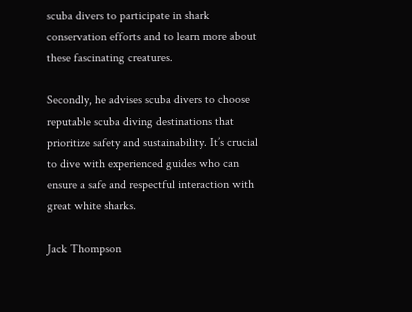scuba divers to participate in shark conservation efforts and to learn more about these fascinating creatures.

Secondly, he advises scuba divers to choose reputable scuba diving destinations that prioritize safety and sustainability. It’s crucial to dive with experienced guides who can ensure a safe and respectful interaction with great white sharks.

Jack Thompson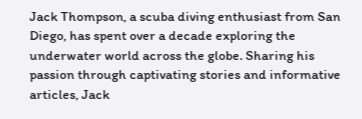Jack Thompson, a scuba diving enthusiast from San Diego, has spent over a decade exploring the underwater world across the globe. Sharing his passion through captivating stories and informative articles, Jack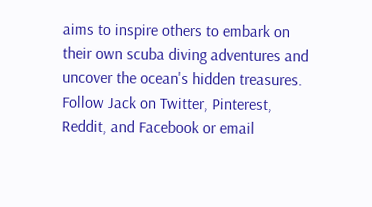aims to inspire others to embark on their own scuba diving adventures and uncover the ocean's hidden treasures. Follow Jack on Twitter, Pinterest, Reddit, and Facebook or email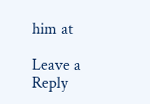him at

Leave a Reply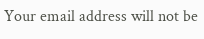Your email address will not be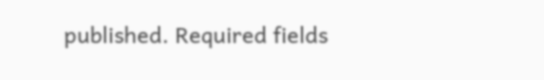published. Required fields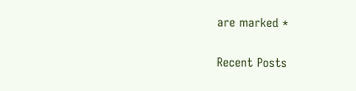are marked *

Recent Posts